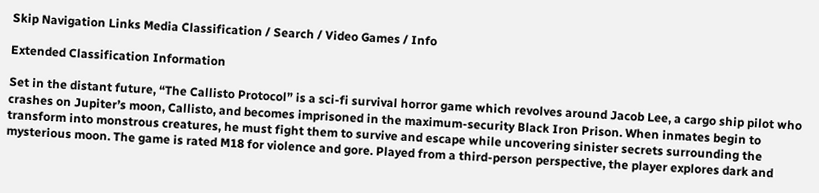Skip Navigation Links Media Classification / Search / Video Games / Info

Extended Classification Information

Set in the distant future, “The Callisto Protocol” is a sci-fi survival horror game which revolves around Jacob Lee, a cargo ship pilot who crashes on Jupiter’s moon, Callisto, and becomes imprisoned in the maximum-security Black Iron Prison. When inmates begin to transform into monstrous creatures, he must fight them to survive and escape while uncovering sinister secrets surrounding the mysterious moon. The game is rated M18 for violence and gore. Played from a third-person perspective, the player explores dark and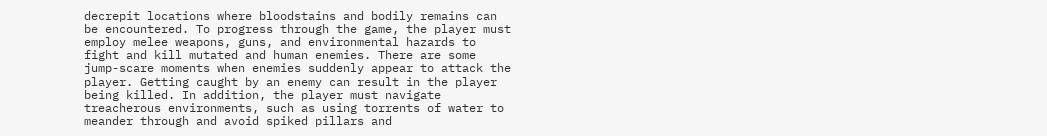decrepit locations where bloodstains and bodily remains can be encountered. To progress through the game, the player must employ melee weapons, guns, and environmental hazards to fight and kill mutated and human enemies. There are some jump-scare moments when enemies suddenly appear to attack the player. Getting caught by an enemy can result in the player being killed. In addition, the player must navigate treacherous environments, such as using torrents of water to meander through and avoid spiked pillars and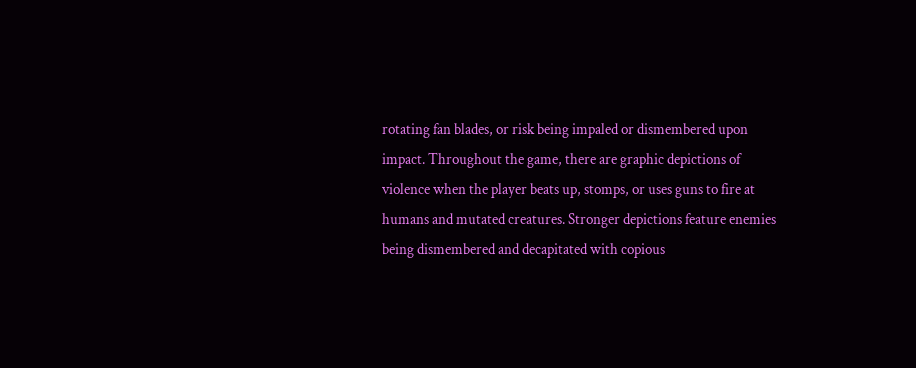rotating fan blades, or risk being impaled or dismembered upon impact. Throughout the game, there are graphic depictions of violence when the player beats up, stomps, or uses guns to fire at humans and mutated creatures. Stronger depictions feature enemies being dismembered and decapitated with copious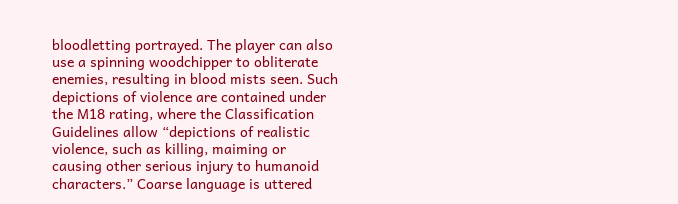bloodletting portrayed. The player can also use a spinning woodchipper to obliterate enemies, resulting in blood mists seen. Such depictions of violence are contained under the M18 rating, where the Classification Guidelines allow “depictions of realistic violence, such as killing, maiming or causing other serious injury to humanoid characters.” Coarse language is uttered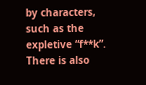by characters, such as the expletive “f**k”. There is also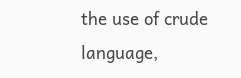the use of crude language,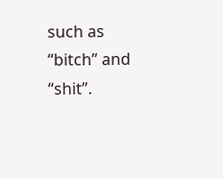such as “bitch” and “shit”.